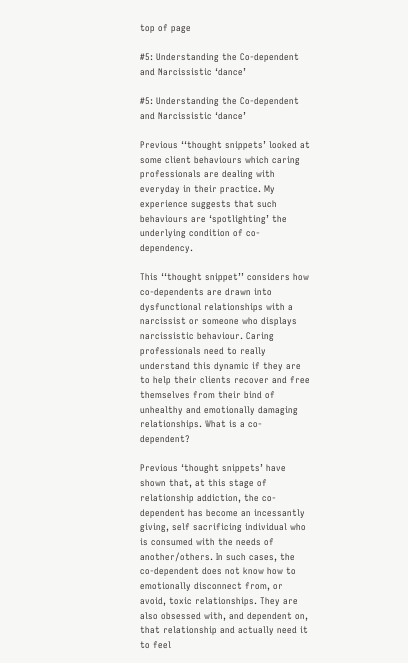top of page

#5: Understanding the Co-dependent and Narcissistic ‘dance’

#5: Understanding the Co-dependent and Narcissistic ‘dance’

Previous ‘‘thought snippets’ looked at some client behaviours which caring professionals are dealing with everyday in their practice. My experience suggests that such behaviours are ‘spotlighting’ the underlying condition of co-dependency.

This ‘‘thought snippet’’ considers how co-dependents are drawn into dysfunctional relationships with a narcissist or someone who displays narcissistic behaviour. Caring professionals need to really understand this dynamic if they are to help their clients recover and free themselves from their bind of unhealthy and emotionally damaging relationships. What is a co-dependent?

Previous ‘thought snippets’ have shown that, at this stage of relationship addiction, the co-dependent has become an incessantly giving, self sacrificing individual who is consumed with the needs of another/others. In such cases, the co-dependent does not know how to emotionally disconnect from, or avoid, toxic relationships. They are also obsessed with, and dependent on, that relationship and actually need it to feel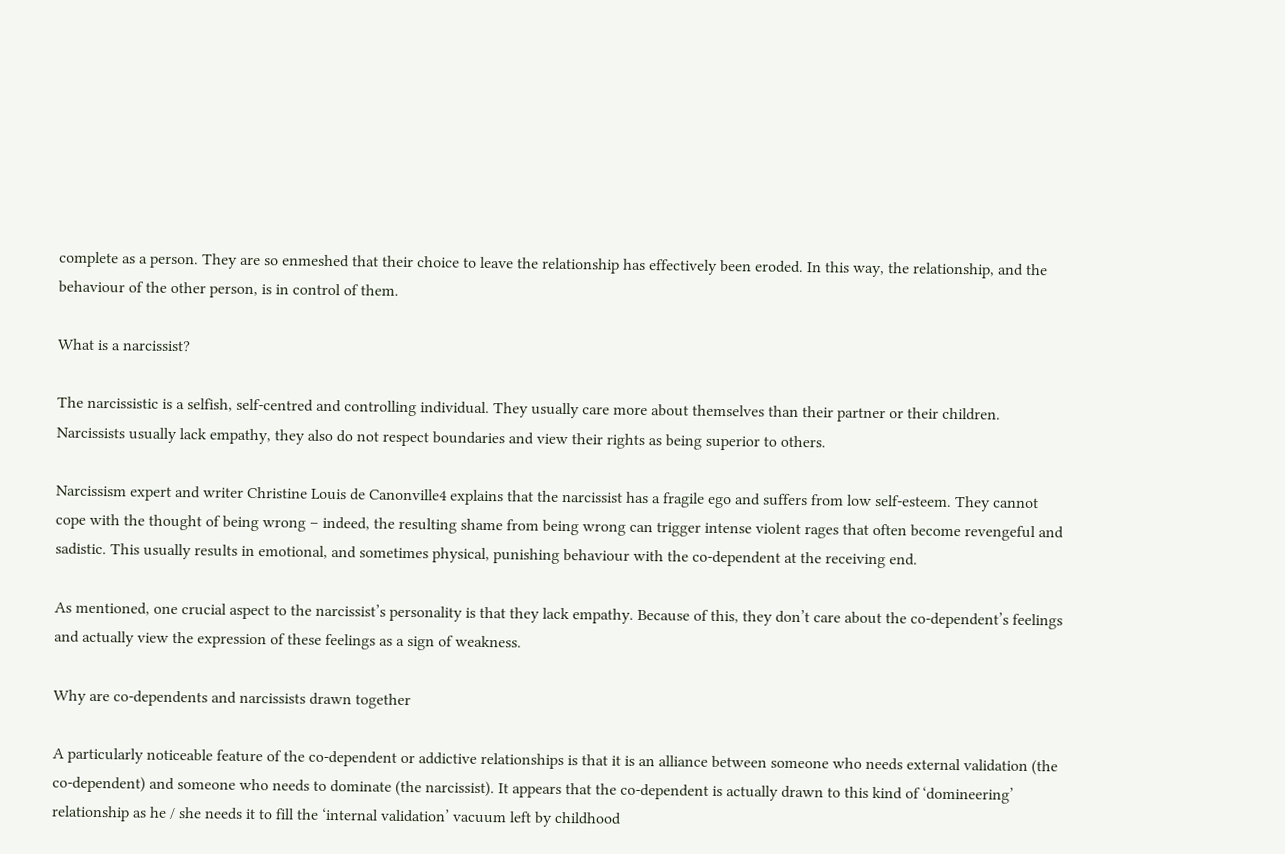complete as a person. They are so enmeshed that their choice to leave the relationship has effectively been eroded. In this way, the relationship, and the behaviour of the other person, is in control of them.

What is a narcissist?

The narcissistic is a selfish, self-centred and controlling individual. They usually care more about themselves than their partner or their children. Narcissists usually lack empathy, they also do not respect boundaries and view their rights as being superior to others.

Narcissism expert and writer Christine Louis de Canonville4 explains that the narcissist has a fragile ego and suffers from low self-esteem. They cannot cope with the thought of being wrong – indeed, the resulting shame from being wrong can trigger intense violent rages that often become revengeful and sadistic. This usually results in emotional, and sometimes physical, punishing behaviour with the co-dependent at the receiving end.

As mentioned, one crucial aspect to the narcissist’s personality is that they lack empathy. Because of this, they don’t care about the co-dependent’s feelings and actually view the expression of these feelings as a sign of weakness.

Why are co-dependents and narcissists drawn together

A particularly noticeable feature of the co-dependent or addictive relationships is that it is an alliance between someone who needs external validation (the co-dependent) and someone who needs to dominate (the narcissist). It appears that the co-dependent is actually drawn to this kind of ‘domineering’ relationship as he / she needs it to fill the ‘internal validation’ vacuum left by childhood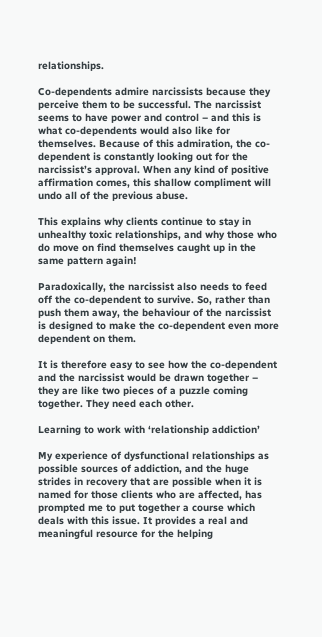relationships.

Co-dependents admire narcissists because they perceive them to be successful. The narcissist seems to have power and control – and this is what co-dependents would also like for themselves. Because of this admiration, the co-dependent is constantly looking out for the narcissist’s approval. When any kind of positive affirmation comes, this shallow compliment will undo all of the previous abuse.

This explains why clients continue to stay in unhealthy toxic relationships, and why those who do move on find themselves caught up in the same pattern again!

Paradoxically, the narcissist also needs to feed off the co-dependent to survive. So, rather than push them away, the behaviour of the narcissist is designed to make the co-dependent even more dependent on them.

It is therefore easy to see how the co-dependent and the narcissist would be drawn together – they are like two pieces of a puzzle coming together. They need each other.

Learning to work with ‘relationship addiction’

My experience of dysfunctional relationships as possible sources of addiction, and the huge strides in recovery that are possible when it is named for those clients who are affected, has prompted me to put together a course which deals with this issue. It provides a real and meaningful resource for the helping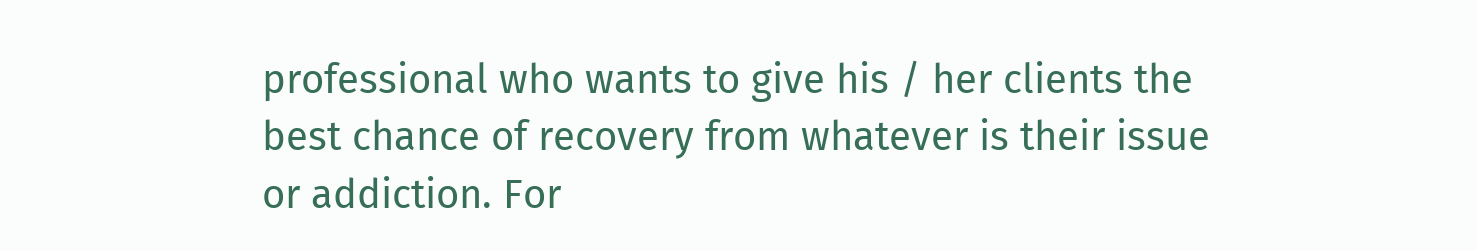professional who wants to give his / her clients the best chance of recovery from whatever is their issue or addiction. For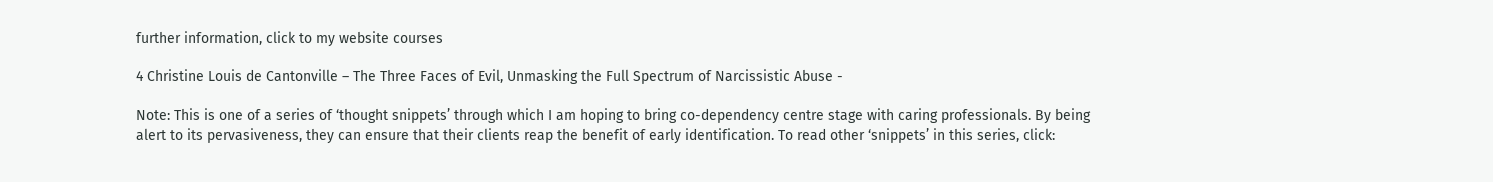further information, click to my website courses

4 Christine Louis de Cantonville – The Three Faces of Evil, Unmasking the Full Spectrum of Narcissistic Abuse -

Note: This is one of a series of ‘thought snippets’ through which I am hoping to bring co-dependency centre stage with caring professionals. By being alert to its pervasiveness, they can ensure that their clients reap the benefit of early identification. To read other ‘snippets’ in this series, click: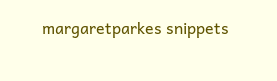margaretparkes snippets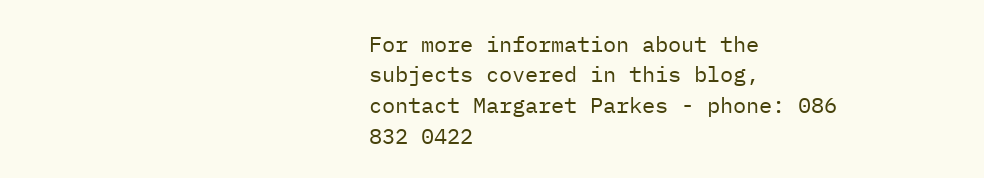For more information about the subjects covered in this blog, contact Margaret Parkes - phone: 086 832 0422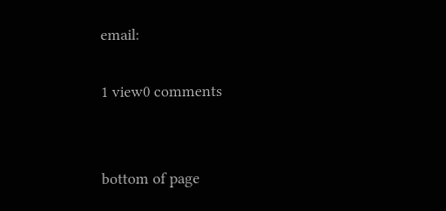email:

1 view0 comments


bottom of page